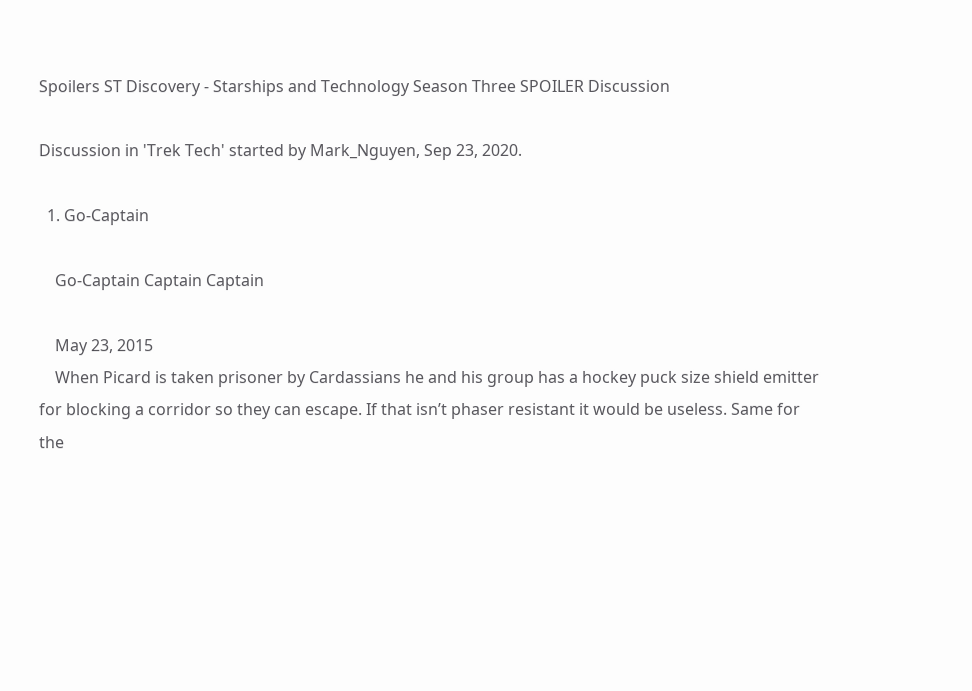Spoilers ST Discovery - Starships and Technology Season Three SPOILER Discussion

Discussion in 'Trek Tech' started by Mark_Nguyen, Sep 23, 2020.

  1. Go-Captain

    Go-Captain Captain Captain

    May 23, 2015
    When Picard is taken prisoner by Cardassians he and his group has a hockey puck size shield emitter for blocking a corridor so they can escape. If that isn’t phaser resistant it would be useless. Same for the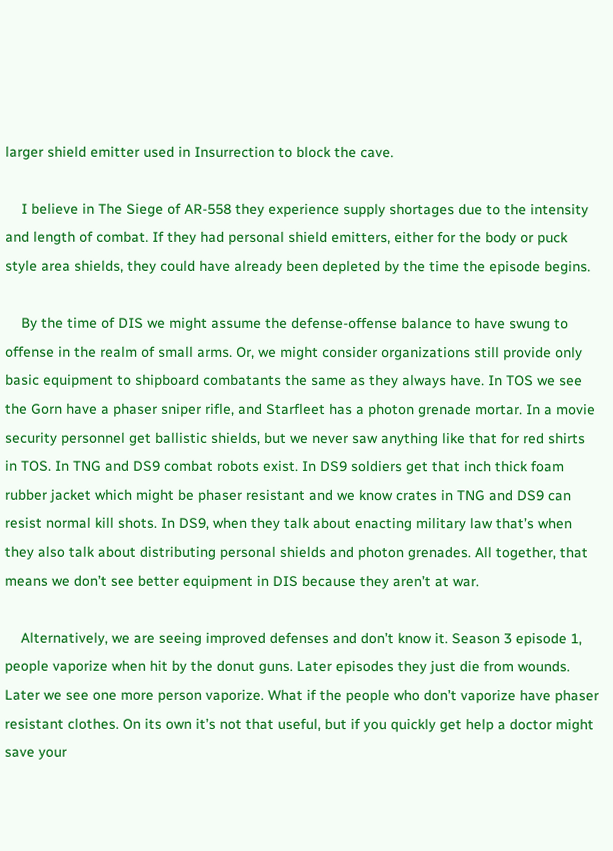larger shield emitter used in Insurrection to block the cave.

    I believe in The Siege of AR-558 they experience supply shortages due to the intensity and length of combat. If they had personal shield emitters, either for the body or puck style area shields, they could have already been depleted by the time the episode begins.

    By the time of DIS we might assume the defense-offense balance to have swung to offense in the realm of small arms. Or, we might consider organizations still provide only basic equipment to shipboard combatants the same as they always have. In TOS we see the Gorn have a phaser sniper rifle, and Starfleet has a photon grenade mortar. In a movie security personnel get ballistic shields, but we never saw anything like that for red shirts in TOS. In TNG and DS9 combat robots exist. In DS9 soldiers get that inch thick foam rubber jacket which might be phaser resistant and we know crates in TNG and DS9 can resist normal kill shots. In DS9, when they talk about enacting military law that’s when they also talk about distributing personal shields and photon grenades. All together, that means we don’t see better equipment in DIS because they aren’t at war.

    Alternatively, we are seeing improved defenses and don’t know it. Season 3 episode 1, people vaporize when hit by the donut guns. Later episodes they just die from wounds. Later we see one more person vaporize. What if the people who don’t vaporize have phaser resistant clothes. On its own it’s not that useful, but if you quickly get help a doctor might save your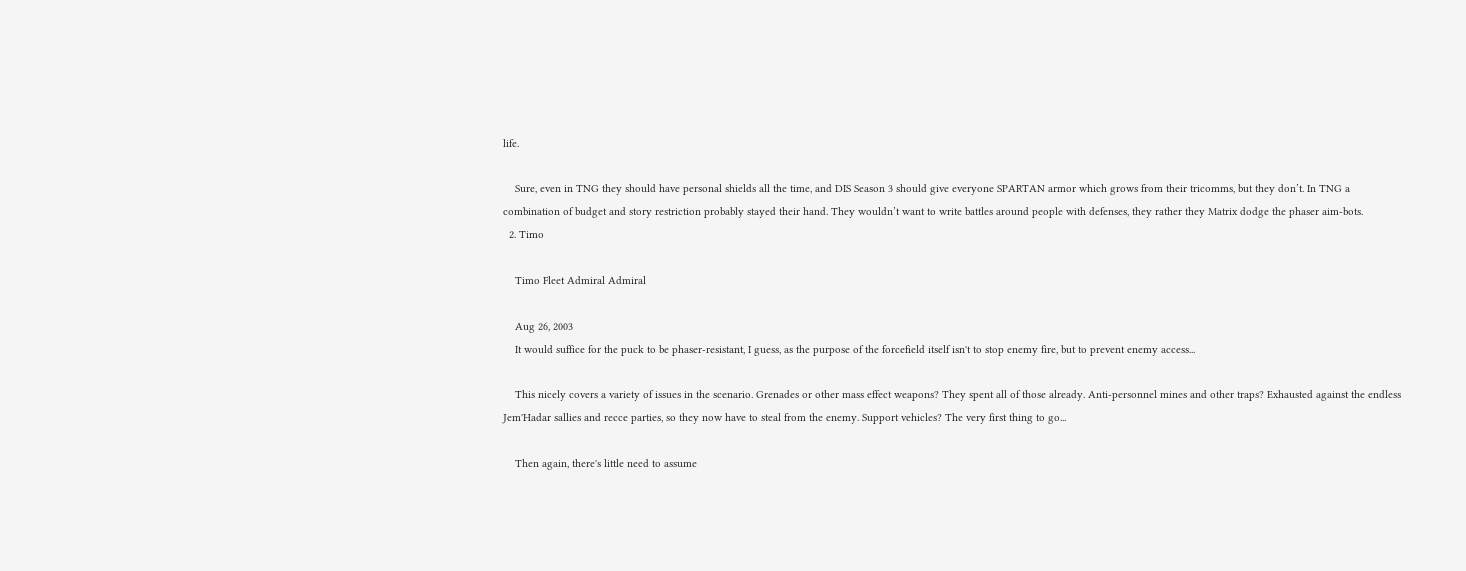life.

    Sure, even in TNG they should have personal shields all the time, and DIS Season 3 should give everyone SPARTAN armor which grows from their tricomms, but they don’t. In TNG a combination of budget and story restriction probably stayed their hand. They wouldn’t want to write battles around people with defenses, they rather they Matrix dodge the phaser aim-bots.
  2. Timo

    Timo Fleet Admiral Admiral

    Aug 26, 2003
    It would suffice for the puck to be phaser-resistant, I guess, as the purpose of the forcefield itself isn't to stop enemy fire, but to prevent enemy access...

    This nicely covers a variety of issues in the scenario. Grenades or other mass effect weapons? They spent all of those already. Anti-personnel mines and other traps? Exhausted against the endless Jem'Hadar sallies and recce parties, so they now have to steal from the enemy. Support vehicles? The very first thing to go...

    Then again, there's little need to assume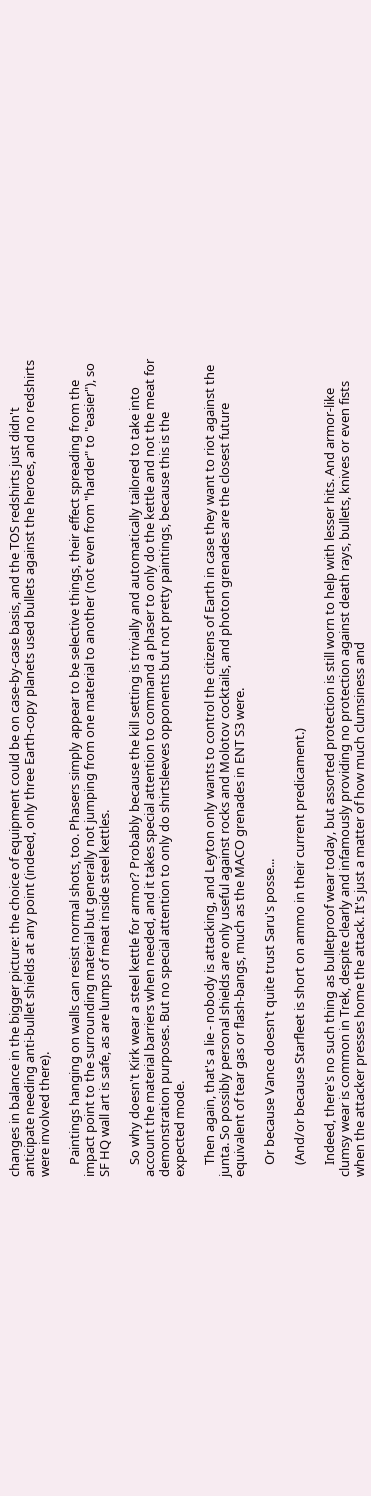changes in balance in the bigger picture: the choice of equipment could be on case-by-case basis, and the TOS redshirts just didn't anticipate needing anti-bullet shields at any point (indeed, only three Earth-copy planets used bullets against the heroes, and no redshirts were involved there).

    Paintings hanging on walls can resist normal shots, too. Phasers simply appear to be selective things, their effect spreading from the impact point to the surrounding material but generally not jumping from one material to another (not even from "harder" to "easier"), so SF HQ wall art is safe, as are lumps of meat inside steel kettles.

    So why doesn't Kirk wear a steel kettle for armor? Probably because the kill setting is trivially and automatically tailored to take into account the material barriers when needed, and it takes special attention to command a phaser to only do the kettle and not the meat for demonstration purposes. But no special attention to only do shirtsleeves opponents but not pretty paintings, because this is the expected mode.

    Then again, that's a lie - nobody is attacking, and Leyton only wants to control the citizens of Earth in case they want to riot against the junta. So possibly personal shields are only useful against rocks and Molotov cocktails, and photon grenades are the closest future equivalent of tear gas or flash-bangs, much as the MACO grenades in ENT S3 were.

    Or because Vance doesn't quite trust Saru's posse...

    (And/or because Starfleet is short on ammo in their current predicament.)

    Indeed, there's no such thing as bulletproof wear today, but assorted protection is still worn to help with lesser hits. And armor-like clumsy wear is common in Trek, despite clearly and infamously providing no protection against death rays, bullets, knives or even fists when the attacker presses home the attack. It's just a matter of how much clumsiness and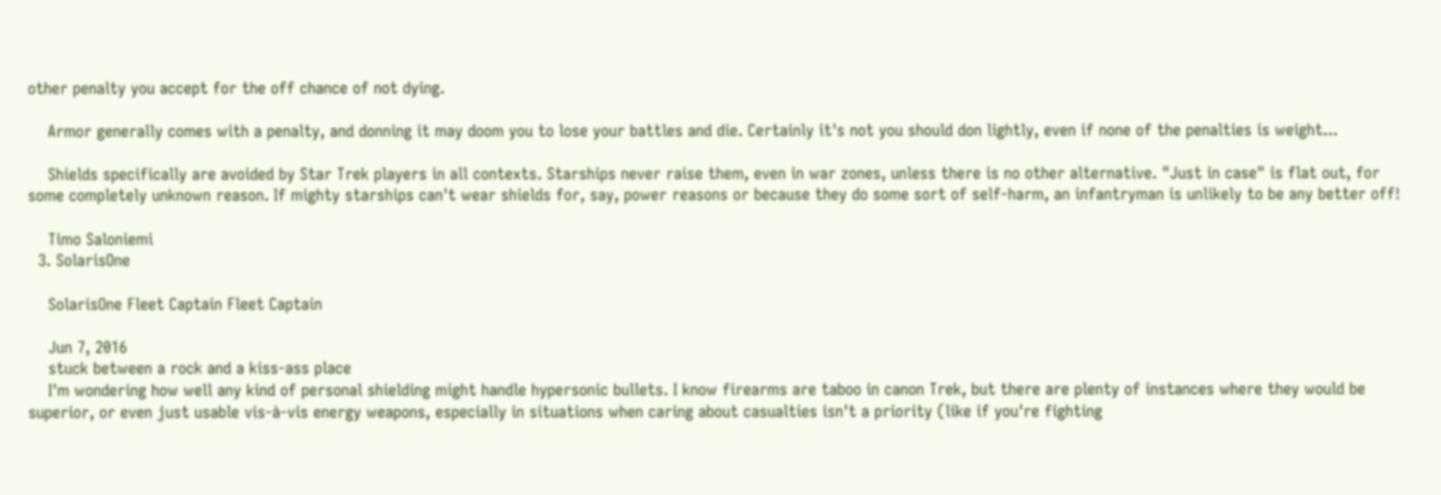other penalty you accept for the off chance of not dying.

    Armor generally comes with a penalty, and donning it may doom you to lose your battles and die. Certainly it's not you should don lightly, even if none of the penalties is weight...

    Shields specifically are avoided by Star Trek players in all contexts. Starships never raise them, even in war zones, unless there is no other alternative. "Just in case" is flat out, for some completely unknown reason. If mighty starships can't wear shields for, say, power reasons or because they do some sort of self-harm, an infantryman is unlikely to be any better off!

    Timo Saloniemi
  3. SolarisOne

    SolarisOne Fleet Captain Fleet Captain

    Jun 7, 2016
    stuck between a rock and a kiss-ass place
    I'm wondering how well any kind of personal shielding might handle hypersonic bullets. I know firearms are taboo in canon Trek, but there are plenty of instances where they would be superior, or even just usable vis-à-vis energy weapons, especially in situations when caring about casualties isn't a priority (like if you're fighting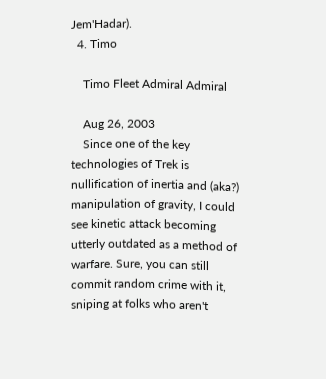Jem'Hadar).
  4. Timo

    Timo Fleet Admiral Admiral

    Aug 26, 2003
    Since one of the key technologies of Trek is nullification of inertia and (aka?) manipulation of gravity, I could see kinetic attack becoming utterly outdated as a method of warfare. Sure, you can still commit random crime with it, sniping at folks who aren't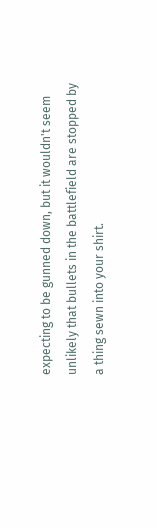expecting to be gunned down, but it wouldn't seem unlikely that bullets in the battlefield are stopped by a thing sewn into your shirt.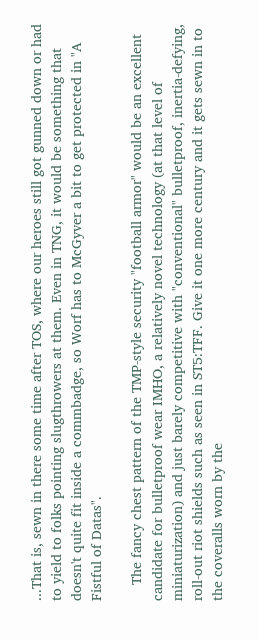...That is, sewn in there some time after TOS, where our heroes still got gunned down or had to yield to folks pointing slugthrowers at them. Even in TNG, it would be something that doesn't quite fit inside a commbadge, so Worf has to McGyver a bit to get protected in "A Fistful of Datas".

    The fancy chest pattern of the TMP-style security "football armor" would be an excellent candidate for bulletproof wear IMHO, a relatively novel technology (at that level of miniaturization) and just barely competitive with "conventional" bulletproof, inertia-defying, roll-out riot shields such as seen in ST5:TFF. Give it one more century and it gets sewn in to the coveralls worn by the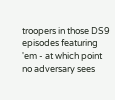troopers in those DS9 episodes featuring 'em - at which point no adversary sees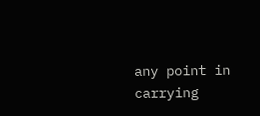any point in carrying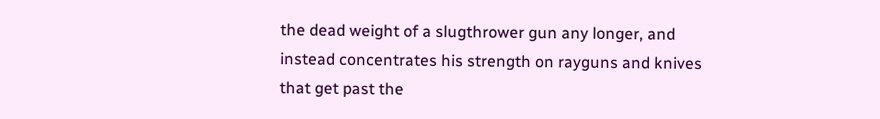the dead weight of a slugthrower gun any longer, and instead concentrates his strength on rayguns and knives that get past the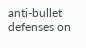anti-bullet defenses on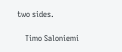two sides.

    Timo Saloniemi